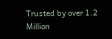Trusted by over 1.2 Million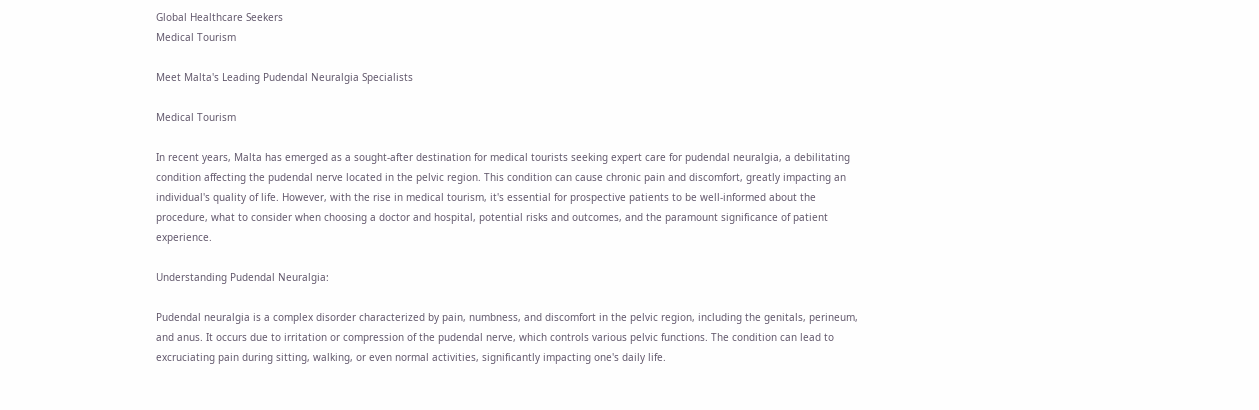Global Healthcare Seekers
Medical Tourism

Meet Malta's Leading Pudendal Neuralgia Specialists

Medical Tourism

In recent years, Malta has emerged as a sought-after destination for medical tourists seeking expert care for pudendal neuralgia, a debilitating condition affecting the pudendal nerve located in the pelvic region. This condition can cause chronic pain and discomfort, greatly impacting an individual's quality of life. However, with the rise in medical tourism, it's essential for prospective patients to be well-informed about the procedure, what to consider when choosing a doctor and hospital, potential risks and outcomes, and the paramount significance of patient experience.

Understanding Pudendal Neuralgia:

Pudendal neuralgia is a complex disorder characterized by pain, numbness, and discomfort in the pelvic region, including the genitals, perineum, and anus. It occurs due to irritation or compression of the pudendal nerve, which controls various pelvic functions. The condition can lead to excruciating pain during sitting, walking, or even normal activities, significantly impacting one's daily life.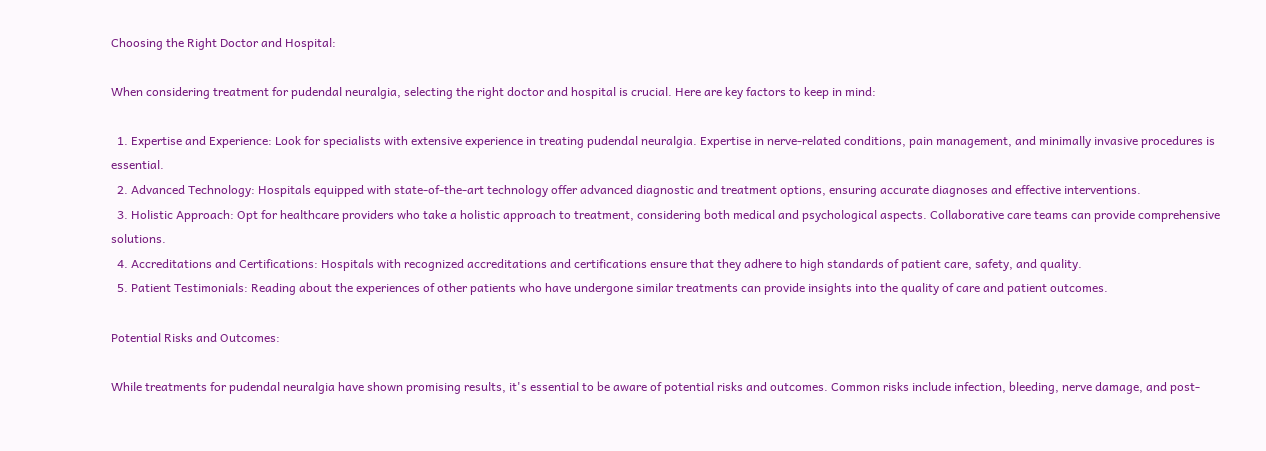Choosing the Right Doctor and Hospital:

When considering treatment for pudendal neuralgia, selecting the right doctor and hospital is crucial. Here are key factors to keep in mind:

  1. Expertise and Experience: Look for specialists with extensive experience in treating pudendal neuralgia. Expertise in nerve-related conditions, pain management, and minimally invasive procedures is essential.
  2. Advanced Technology: Hospitals equipped with state-of-the-art technology offer advanced diagnostic and treatment options, ensuring accurate diagnoses and effective interventions.
  3. Holistic Approach: Opt for healthcare providers who take a holistic approach to treatment, considering both medical and psychological aspects. Collaborative care teams can provide comprehensive solutions.
  4. Accreditations and Certifications: Hospitals with recognized accreditations and certifications ensure that they adhere to high standards of patient care, safety, and quality.
  5. Patient Testimonials: Reading about the experiences of other patients who have undergone similar treatments can provide insights into the quality of care and patient outcomes.

Potential Risks and Outcomes:

While treatments for pudendal neuralgia have shown promising results, it's essential to be aware of potential risks and outcomes. Common risks include infection, bleeding, nerve damage, and post-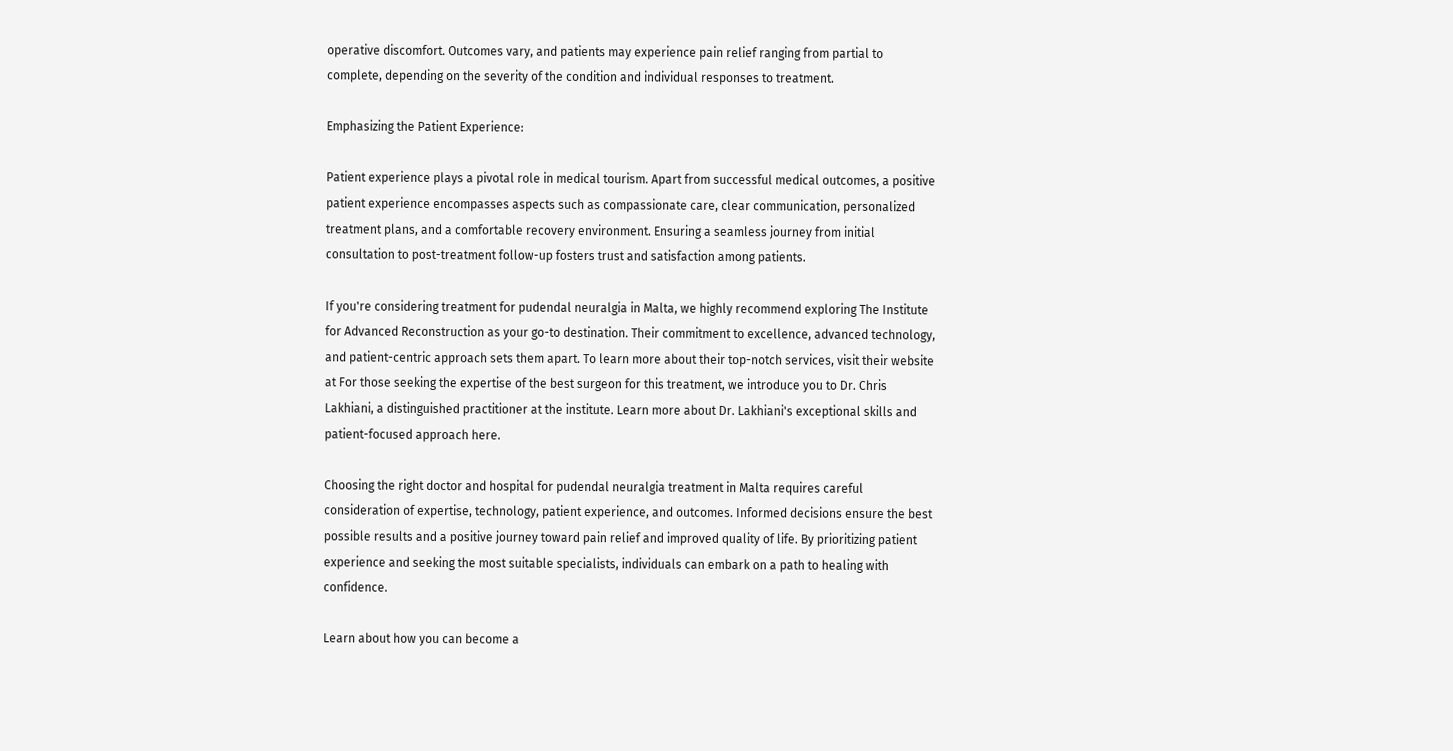operative discomfort. Outcomes vary, and patients may experience pain relief ranging from partial to complete, depending on the severity of the condition and individual responses to treatment.

Emphasizing the Patient Experience:

Patient experience plays a pivotal role in medical tourism. Apart from successful medical outcomes, a positive patient experience encompasses aspects such as compassionate care, clear communication, personalized treatment plans, and a comfortable recovery environment. Ensuring a seamless journey from initial consultation to post-treatment follow-up fosters trust and satisfaction among patients.

If you're considering treatment for pudendal neuralgia in Malta, we highly recommend exploring The Institute for Advanced Reconstruction as your go-to destination. Their commitment to excellence, advanced technology, and patient-centric approach sets them apart. To learn more about their top-notch services, visit their website at For those seeking the expertise of the best surgeon for this treatment, we introduce you to Dr. Chris Lakhiani, a distinguished practitioner at the institute. Learn more about Dr. Lakhiani's exceptional skills and patient-focused approach here.

Choosing the right doctor and hospital for pudendal neuralgia treatment in Malta requires careful consideration of expertise, technology, patient experience, and outcomes. Informed decisions ensure the best possible results and a positive journey toward pain relief and improved quality of life. By prioritizing patient experience and seeking the most suitable specialists, individuals can embark on a path to healing with confidence.

Learn about how you can become a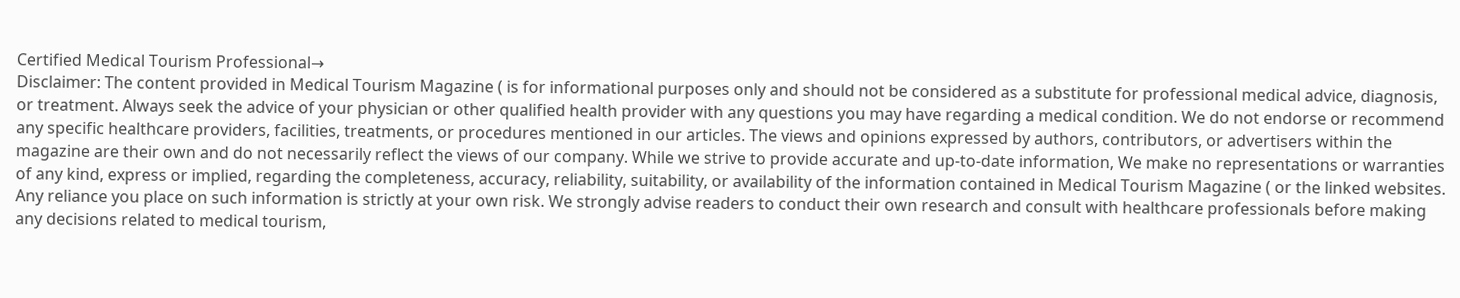Certified Medical Tourism Professional→
Disclaimer: The content provided in Medical Tourism Magazine ( is for informational purposes only and should not be considered as a substitute for professional medical advice, diagnosis, or treatment. Always seek the advice of your physician or other qualified health provider with any questions you may have regarding a medical condition. We do not endorse or recommend any specific healthcare providers, facilities, treatments, or procedures mentioned in our articles. The views and opinions expressed by authors, contributors, or advertisers within the magazine are their own and do not necessarily reflect the views of our company. While we strive to provide accurate and up-to-date information, We make no representations or warranties of any kind, express or implied, regarding the completeness, accuracy, reliability, suitability, or availability of the information contained in Medical Tourism Magazine ( or the linked websites. Any reliance you place on such information is strictly at your own risk. We strongly advise readers to conduct their own research and consult with healthcare professionals before making any decisions related to medical tourism,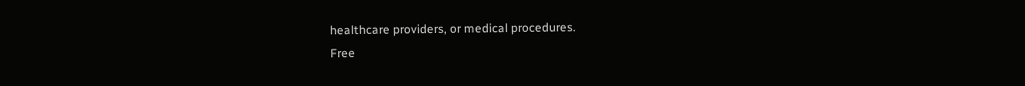healthcare providers, or medical procedures.
Free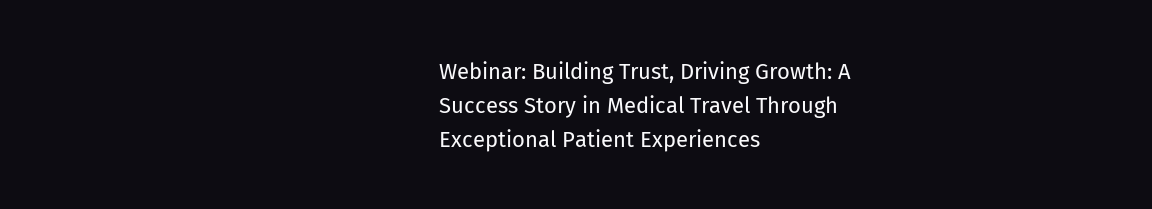Webinar: Building Trust, Driving Growth: A Success Story in Medical Travel Through Exceptional Patient Experiences